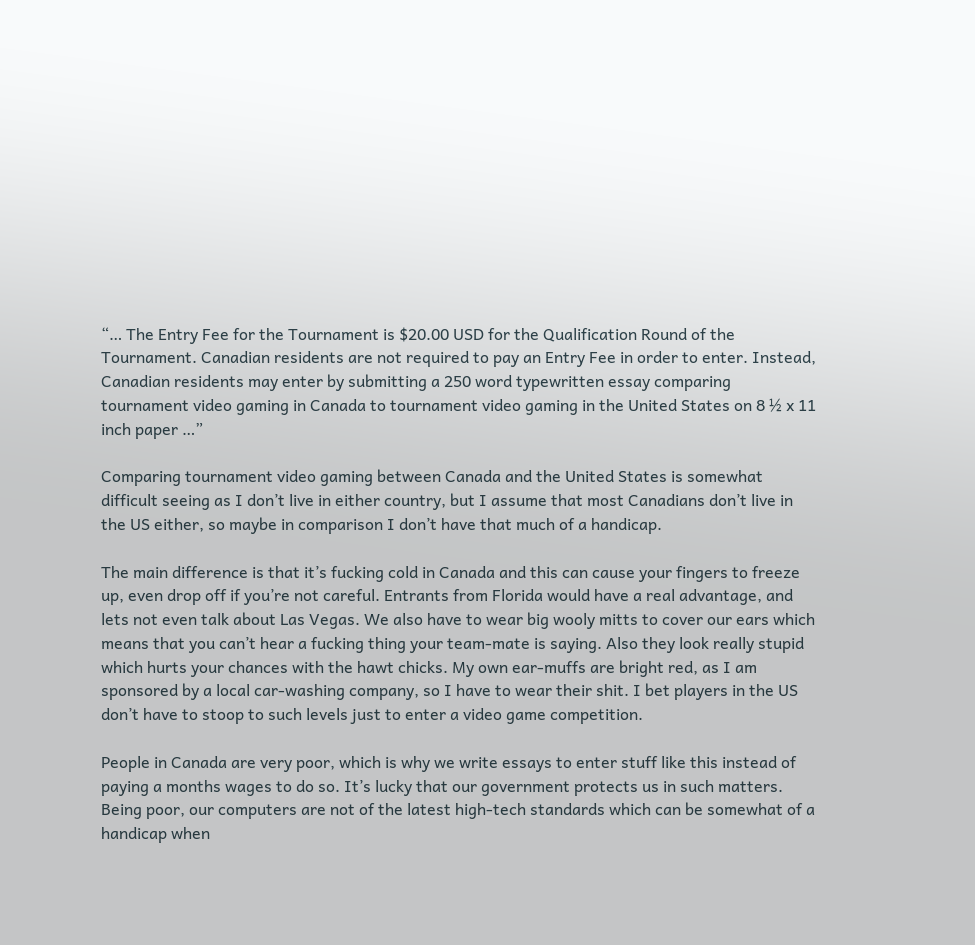“… The Entry Fee for the Tournament is $20.00 USD for the Qualification Round of the Tournament. Canadian residents are not required to pay an Entry Fee in order to enter. Instead, Canadian residents may enter by submitting a 250 word typewritten essay comparing tournament video gaming in Canada to tournament video gaming in the United States on 8 ½ x 11 inch paper …”

Comparing tournament video gaming between Canada and the United States is somewhat difficult seeing as I don’t live in either country, but I assume that most Canadians don’t live in the US either, so maybe in comparison I don’t have that much of a handicap.

The main difference is that it’s fucking cold in Canada and this can cause your fingers to freeze up, even drop off if you’re not careful. Entrants from Florida would have a real advantage, and lets not even talk about Las Vegas. We also have to wear big wooly mitts to cover our ears which means that you can’t hear a fucking thing your team-mate is saying. Also they look really stupid which hurts your chances with the hawt chicks. My own ear-muffs are bright red, as I am sponsored by a local car-washing company, so I have to wear their shit. I bet players in the US don’t have to stoop to such levels just to enter a video game competition.

People in Canada are very poor, which is why we write essays to enter stuff like this instead of paying a months wages to do so. It’s lucky that our government protects us in such matters. Being poor, our computers are not of the latest high-tech standards which can be somewhat of a handicap when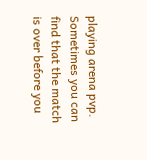playing arena pvp. Sometimes you can find that the match is over before you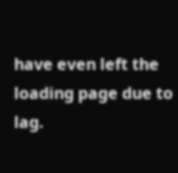have even left the loading page due to lag.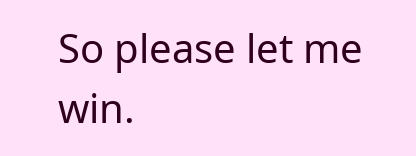So please let me win.